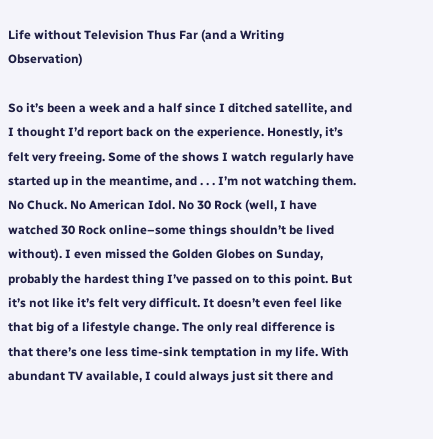Life without Television Thus Far (and a Writing Observation)

So it’s been a week and a half since I ditched satellite, and I thought I’d report back on the experience. Honestly, it’s felt very freeing. Some of the shows I watch regularly have started up in the meantime, and . . . I’m not watching them. No Chuck. No American Idol. No 30 Rock (well, I have watched 30 Rock online–some things shouldn’t be lived without). I even missed the Golden Globes on Sunday, probably the hardest thing I’ve passed on to this point. But it’s not like it’s felt very difficult. It doesn’t even feel like that big of a lifestyle change. The only real difference is that there’s one less time-sink temptation in my life. With abundant TV available, I could always just sit there and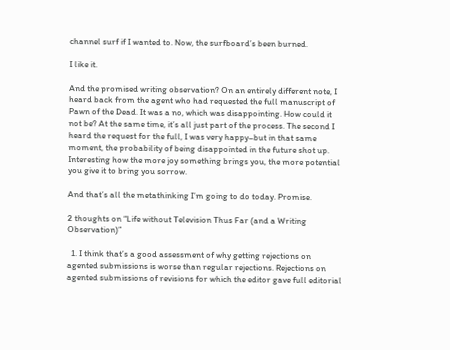channel surf if I wanted to. Now, the surfboard’s been burned.

I like it.

And the promised writing observation? On an entirely different note, I heard back from the agent who had requested the full manuscript of Pawn of the Dead. It was a no, which was disappointing. How could it not be? At the same time, it’s all just part of the process. The second I heard the request for the full, I was very happy–but in that same moment, the probability of being disappointed in the future shot up. Interesting how the more joy something brings you, the more potential you give it to bring you sorrow.

And that’s all the metathinking I’m going to do today. Promise.

2 thoughts on “Life without Television Thus Far (and a Writing Observation)”

  1. I think that’s a good assessment of why getting rejections on agented submissions is worse than regular rejections. Rejections on agented submissions of revisions for which the editor gave full editorial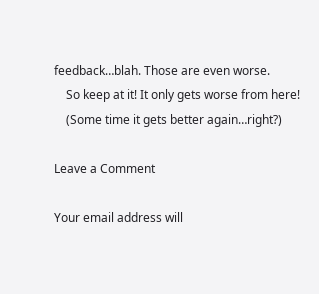feedback…blah. Those are even worse.
    So keep at it! It only gets worse from here!
    (Some time it gets better again…right?)

Leave a Comment

Your email address will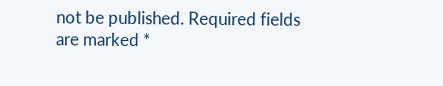not be published. Required fields are marked *